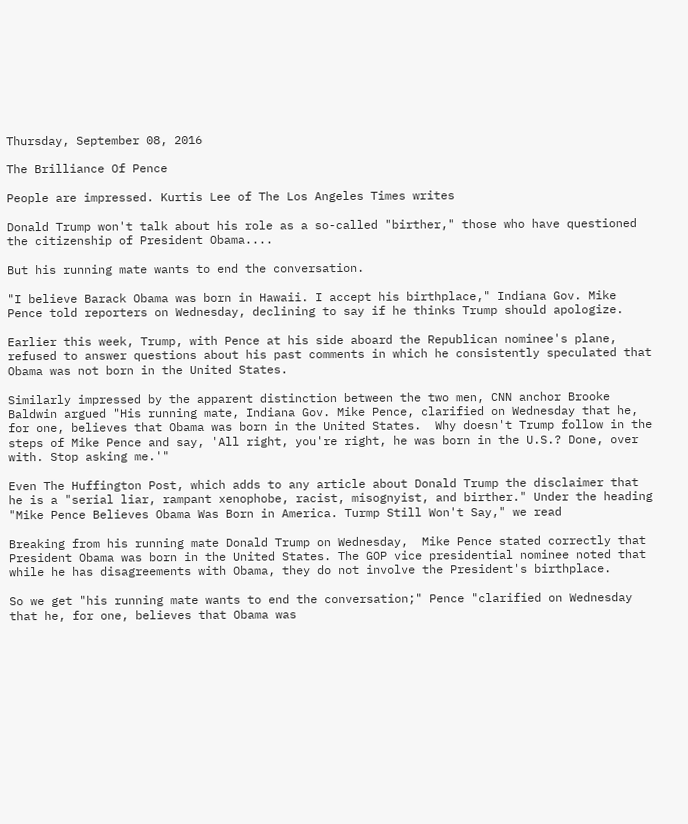Thursday, September 08, 2016

The Brilliance Of Pence

People are impressed. Kurtis Lee of The Los Angeles Times writes

Donald Trump won't talk about his role as a so-called "birther," those who have questioned the citizenship of President Obama....

But his running mate wants to end the conversation.

"I believe Barack Obama was born in Hawaii. I accept his birthplace," Indiana Gov. Mike Pence told reporters on Wednesday, declining to say if he thinks Trump should apologize.

Earlier this week, Trump, with Pence at his side aboard the Republican nominee's plane, refused to answer questions about his past comments in which he consistently speculated that Obama was not born in the United States.

Similarly impressed by the apparent distinction between the two men, CNN anchor Brooke Baldwin argued "His running mate, Indiana Gov. Mike Pence, clarified on Wednesday that he, for one, believes that Obama was born in the United States.  Why doesn't Trump follow in the steps of Mike Pence and say, 'All right, you're right, he was born in the U.S.? Done, over with. Stop asking me.'"

Even The Huffington Post, which adds to any article about Donald Trump the disclaimer that he is a "serial liar, rampant xenophobe, racist, misognyist, and birther." Under the heading "Mike Pence Believes Obama Was Born in America. Turmp Still Won't Say," we read

Breaking from his running mate Donald Trump on Wednesday,  Mike Pence stated correctly that President Obama was born in the United States. The GOP vice presidential nominee noted that while he has disagreements with Obama, they do not involve the President's birthplace.

So we get "his running mate wants to end the conversation;" Pence "clarified on Wednesday that he, for one, believes that Obama was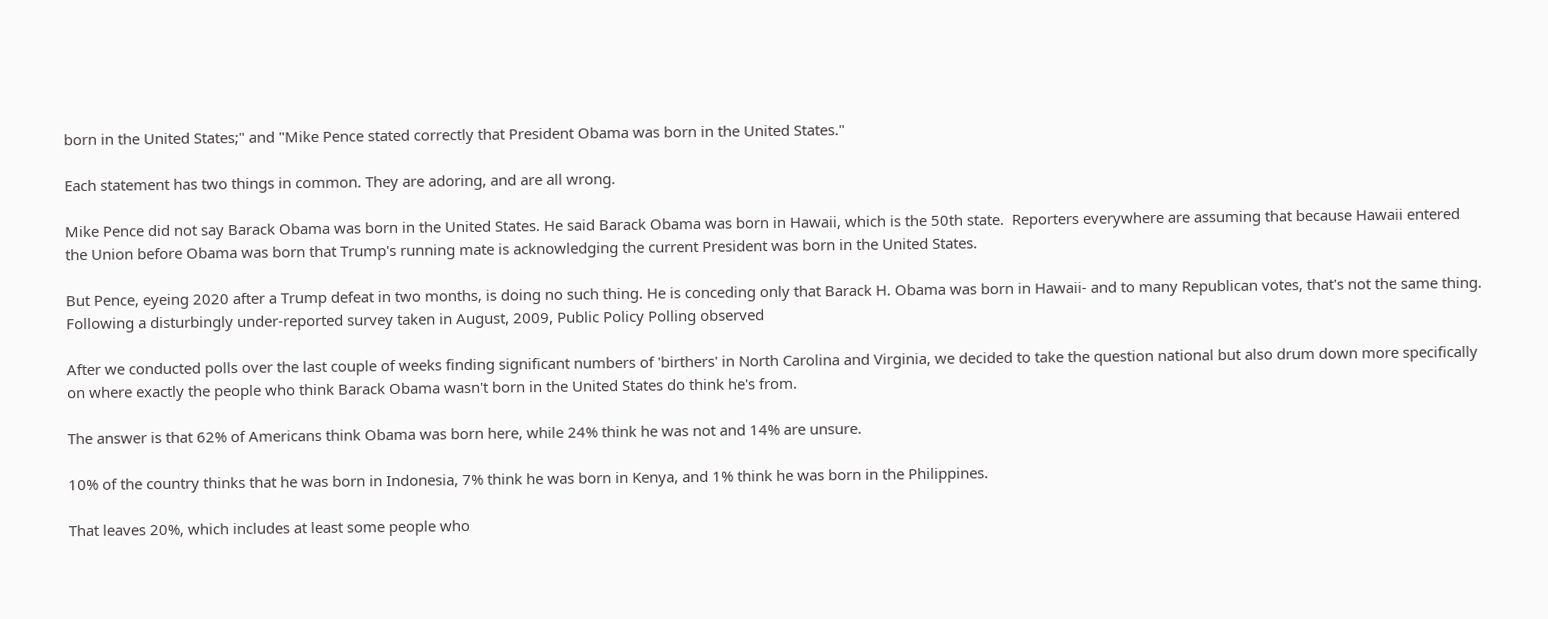born in the United States;" and "Mike Pence stated correctly that President Obama was born in the United States."

Each statement has two things in common. They are adoring, and are all wrong.

Mike Pence did not say Barack Obama was born in the United States. He said Barack Obama was born in Hawaii, which is the 50th state.  Reporters everywhere are assuming that because Hawaii entered the Union before Obama was born that Trump's running mate is acknowledging the current President was born in the United States.

But Pence, eyeing 2020 after a Trump defeat in two months, is doing no such thing. He is conceding only that Barack H. Obama was born in Hawaii- and to many Republican votes, that's not the same thing.  Following a disturbingly under-reported survey taken in August, 2009, Public Policy Polling observed

After we conducted polls over the last couple of weeks finding significant numbers of 'birthers' in North Carolina and Virginia, we decided to take the question national but also drum down more specifically on where exactly the people who think Barack Obama wasn't born in the United States do think he's from.

The answer is that 62% of Americans think Obama was born here, while 24% think he was not and 14% are unsure.

10% of the country thinks that he was born in Indonesia, 7% think he was born in Kenya, and 1% think he was born in the Philippines.

That leaves 20%, which includes at least some people who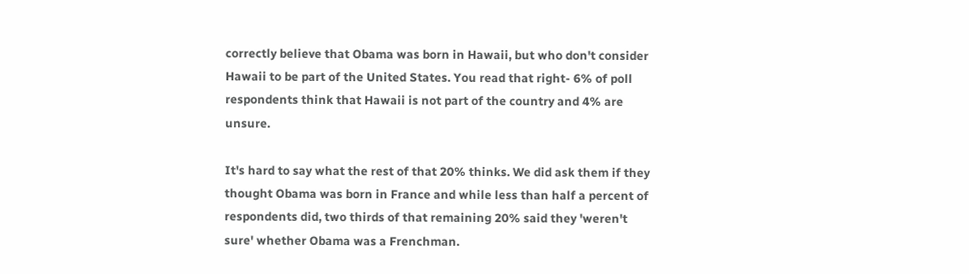correctly believe that Obama was born in Hawaii, but who don't consider Hawaii to be part of the United States. You read that right- 6% of poll respondents think that Hawaii is not part of the country and 4% are unsure.

It's hard to say what the rest of that 20% thinks. We did ask them if they thought Obama was born in France and while less than half a percent of respondents did, two thirds of that remaining 20% said they 'weren't sure' whether Obama was a Frenchman.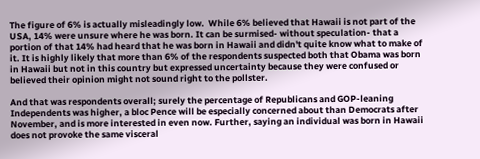The figure of 6% is actually misleadingly low.  While 6% believed that Hawaii is not part of the USA, 14% were unsure where he was born. It can be surmised- without speculation- that a portion of that 14% had heard that he was born in Hawaii and didn't quite know what to make of it. It is highly likely that more than 6% of the respondents suspected both that Obama was born in Hawaii but not in this country but expressed uncertainty because they were confused or believed their opinion might not sound right to the pollster.

And that was respondents overall; surely the percentage of Republicans and GOP-leaning Independents was higher, a bloc Pence will be especially concerned about than Democrats after November, and is more interested in even now. Further, saying an individual was born in Hawaii does not provoke the same visceral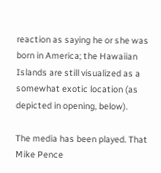reaction as saying he or she was born in America; the Hawaiian Islands are still visualized as a somewhat exotic location (as depicted in opening, below).

The media has been played. That Mike Pence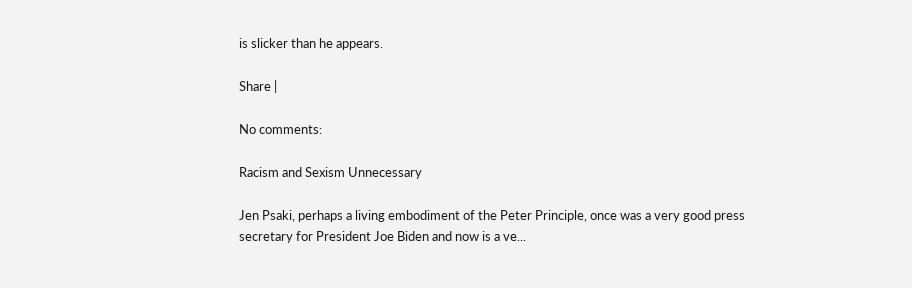is slicker than he appears.

Share |

No comments:

Racism and Sexism Unnecessary

Jen Psaki, perhaps a living embodiment of the Peter Principle, once was a very good press secretary for President Joe Biden and now is a ve...